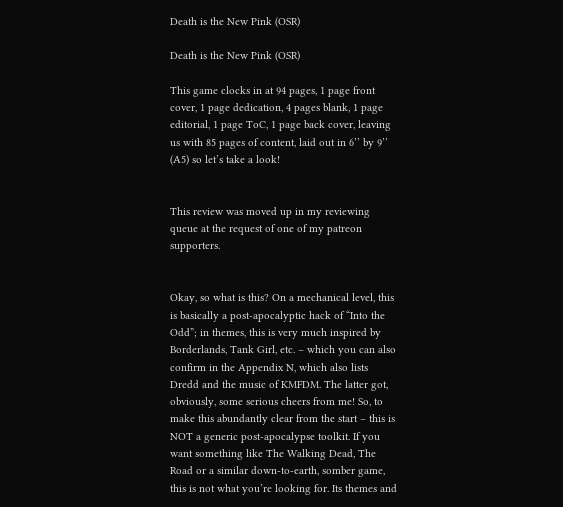Death is the New Pink (OSR)

Death is the New Pink (OSR)

This game clocks in at 94 pages, 1 page front cover, 1 page dedication, 4 pages blank, 1 page editorial, 1 page ToC, 1 page back cover, leaving us with 85 pages of content, laid out in 6’’ by 9’’ (A5) so let’s take a look!


This review was moved up in my reviewing queue at the request of one of my patreon supporters.


Okay, so what is this? On a mechanical level, this is basically a post-apocalyptic hack of “Into the Odd”; in themes, this is very much inspired by Borderlands, Tank Girl, etc. – which you can also confirm in the Appendix N, which also lists Dredd and the music of KMFDM. The latter got, obviously, some serious cheers from me! So, to make this abundantly clear from the start – this is NOT a generic post-apocalypse toolkit. If you want something like The Walking Dead, The Road or a similar down-to-earth, somber game, this is not what you’re looking for. Its themes and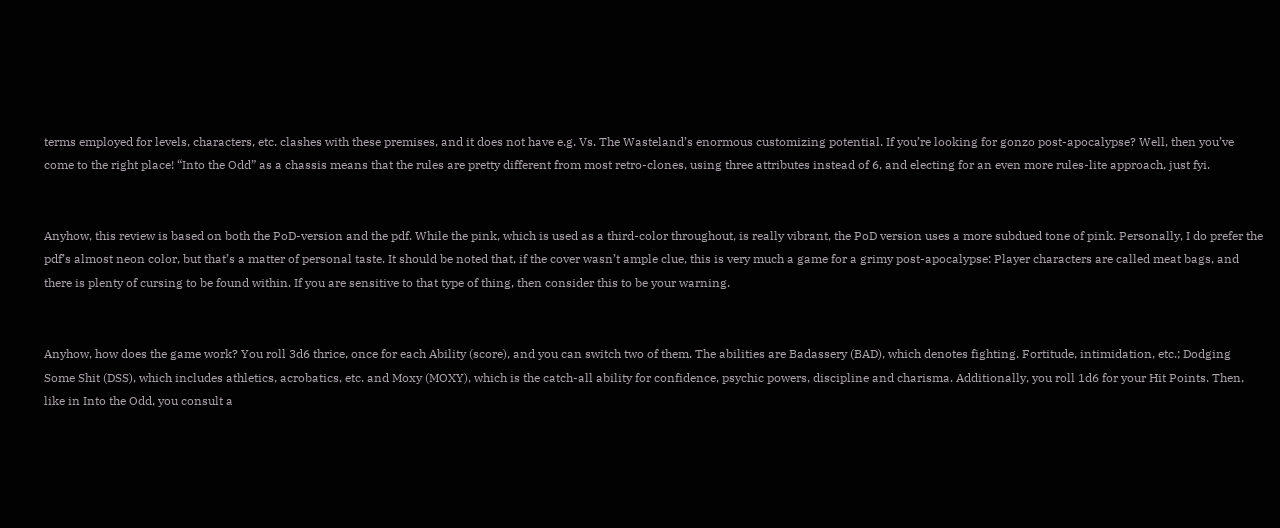terms employed for levels, characters, etc. clashes with these premises, and it does not have e.g. Vs. The Wasteland’s enormous customizing potential. If you’re looking for gonzo post-apocalypse? Well, then you’ve come to the right place! “Into the Odd” as a chassis means that the rules are pretty different from most retro-clones, using three attributes instead of 6, and electing for an even more rules-lite approach, just fyi.


Anyhow, this review is based on both the PoD-version and the pdf. While the pink, which is used as a third-color throughout, is really vibrant, the PoD version uses a more subdued tone of pink. Personally, I do prefer the pdf’s almost neon color, but that’s a matter of personal taste. It should be noted that, if the cover wasn’t ample clue, this is very much a game for a grimy post-apocalypse: Player characters are called meat bags, and there is plenty of cursing to be found within. If you are sensitive to that type of thing, then consider this to be your warning.


Anyhow, how does the game work? You roll 3d6 thrice, once for each Ability (score), and you can switch two of them. The abilities are Badassery (BAD), which denotes fighting. Fortitude, intimidation, etc.; Dodging Some Shit (DSS), which includes athletics, acrobatics, etc. and Moxy (MOXY), which is the catch-all ability for confidence, psychic powers, discipline and charisma. Additionally, you roll 1d6 for your Hit Points. Then, like in Into the Odd, you consult a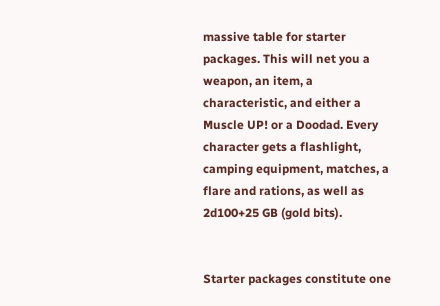massive table for starter packages. This will net you a weapon, an item, a characteristic, and either a Muscle UP! or a Doodad. Every character gets a flashlight, camping equipment, matches, a flare and rations, as well as 2d100+25 GB (gold bits).


Starter packages constitute one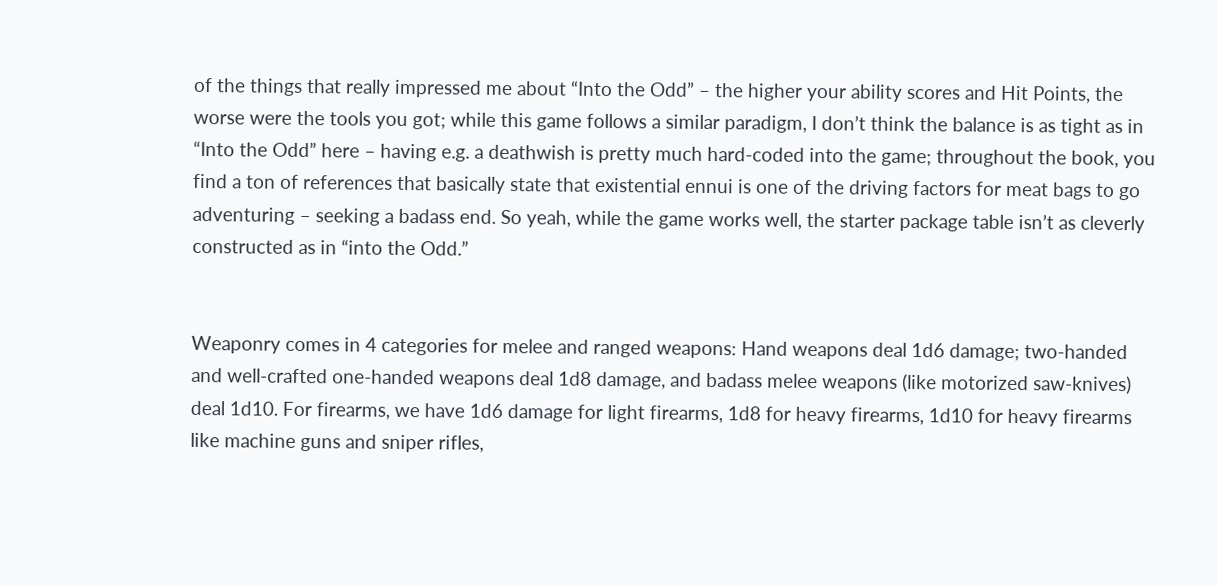of the things that really impressed me about “Into the Odd” – the higher your ability scores and Hit Points, the worse were the tools you got; while this game follows a similar paradigm, I don’t think the balance is as tight as in “Into the Odd” here – having e.g. a deathwish is pretty much hard-coded into the game; throughout the book, you find a ton of references that basically state that existential ennui is one of the driving factors for meat bags to go adventuring – seeking a badass end. So yeah, while the game works well, the starter package table isn’t as cleverly constructed as in “into the Odd.”


Weaponry comes in 4 categories for melee and ranged weapons: Hand weapons deal 1d6 damage; two-handed and well-crafted one-handed weapons deal 1d8 damage, and badass melee weapons (like motorized saw-knives) deal 1d10. For firearms, we have 1d6 damage for light firearms, 1d8 for heavy firearms, 1d10 for heavy firearms like machine guns and sniper rifles,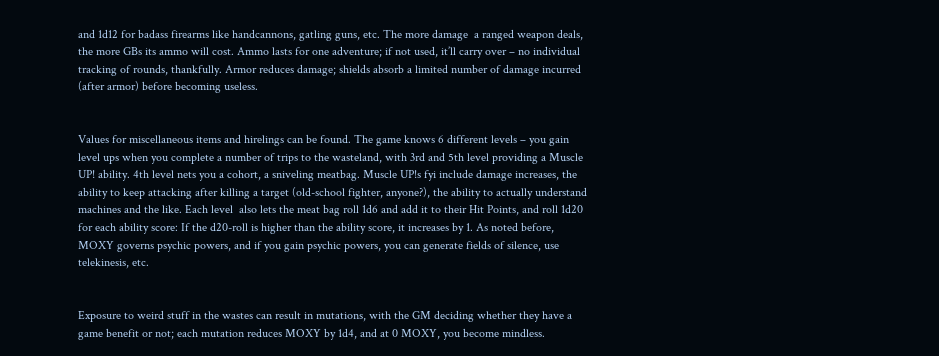and 1d12 for badass firearms like handcannons, gatling guns, etc. The more damage  a ranged weapon deals, the more GBs its ammo will cost. Ammo lasts for one adventure; if not used, it’ll carry over – no individual tracking of rounds, thankfully. Armor reduces damage; shields absorb a limited number of damage incurred (after armor) before becoming useless.


Values for miscellaneous items and hirelings can be found. The game knows 6 different levels – you gain level ups when you complete a number of trips to the wasteland, with 3rd and 5th level providing a Muscle UP! ability. 4th level nets you a cohort, a sniveling meatbag. Muscle UP!s fyi include damage increases, the ability to keep attacking after killing a target (old-school fighter, anyone?), the ability to actually understand machines and the like. Each level  also lets the meat bag roll 1d6 and add it to their Hit Points, and roll 1d20 for each ability score: If the d20-roll is higher than the ability score, it increases by 1. As noted before, MOXY governs psychic powers, and if you gain psychic powers, you can generate fields of silence, use telekinesis, etc.


Exposure to weird stuff in the wastes can result in mutations, with the GM deciding whether they have a game benefit or not; each mutation reduces MOXY by 1d4, and at 0 MOXY, you become mindless.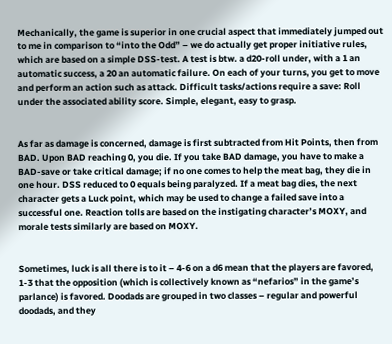Mechanically, the game is superior in one crucial aspect that immediately jumped out to me in comparison to “into the Odd” – we do actually get proper initiative rules, which are based on a simple DSS-test. A test is btw. a d20-roll under, with a 1 an automatic success, a 20 an automatic failure. On each of your turns, you get to move and perform an action such as attack. Difficult tasks/actions require a save: Roll under the associated ability score. Simple, elegant, easy to grasp.


As far as damage is concerned, damage is first subtracted from Hit Points, then from BAD. Upon BAD reaching 0, you die. If you take BAD damage, you have to make a BAD-save or take critical damage; if no one comes to help the meat bag, they die in one hour. DSS reduced to 0 equals being paralyzed. If a meat bag dies, the next character gets a Luck point, which may be used to change a failed save into a successful one. Reaction tolls are based on the instigating character’s MOXY, and morale tests similarly are based on MOXY.


Sometimes, luck is all there is to it – 4-6 on a d6 mean that the players are favored, 1-3 that the opposition (which is collectively known as “nefarios” in the game’s parlance) is favored. Doodads are grouped in two classes – regular and powerful doodads, and they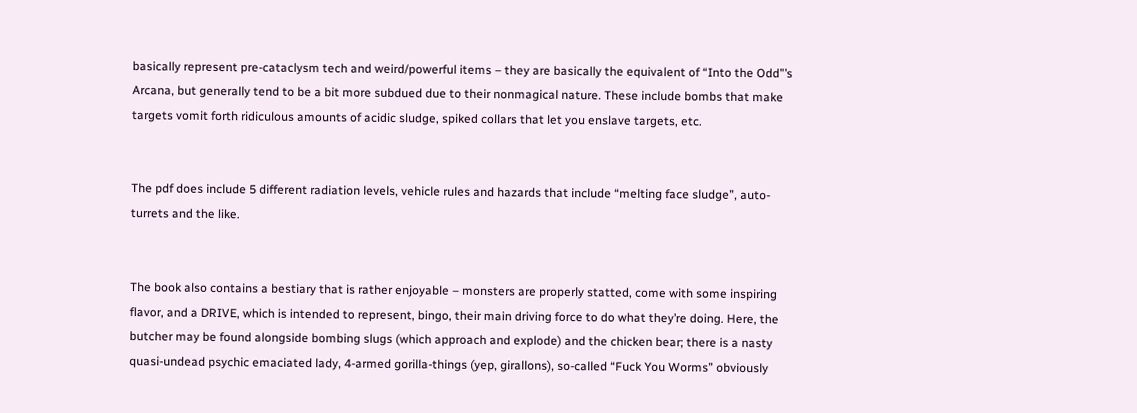basically represent pre-cataclysm tech and weird/powerful items – they are basically the equivalent of “Into the Odd”’s  Arcana, but generally tend to be a bit more subdued due to their nonmagical nature. These include bombs that make targets vomit forth ridiculous amounts of acidic sludge, spiked collars that let you enslave targets, etc.


The pdf does include 5 different radiation levels, vehicle rules and hazards that include “melting face sludge”, auto-turrets and the like.


The book also contains a bestiary that is rather enjoyable – monsters are properly statted, come with some inspiring flavor, and a DRIVE, which is intended to represent, bingo, their main driving force to do what they’re doing. Here, the butcher may be found alongside bombing slugs (which approach and explode) and the chicken bear; there is a nasty quasi-undead psychic emaciated lady, 4-armed gorilla-things (yep, girallons), so-called “Fuck You Worms” obviously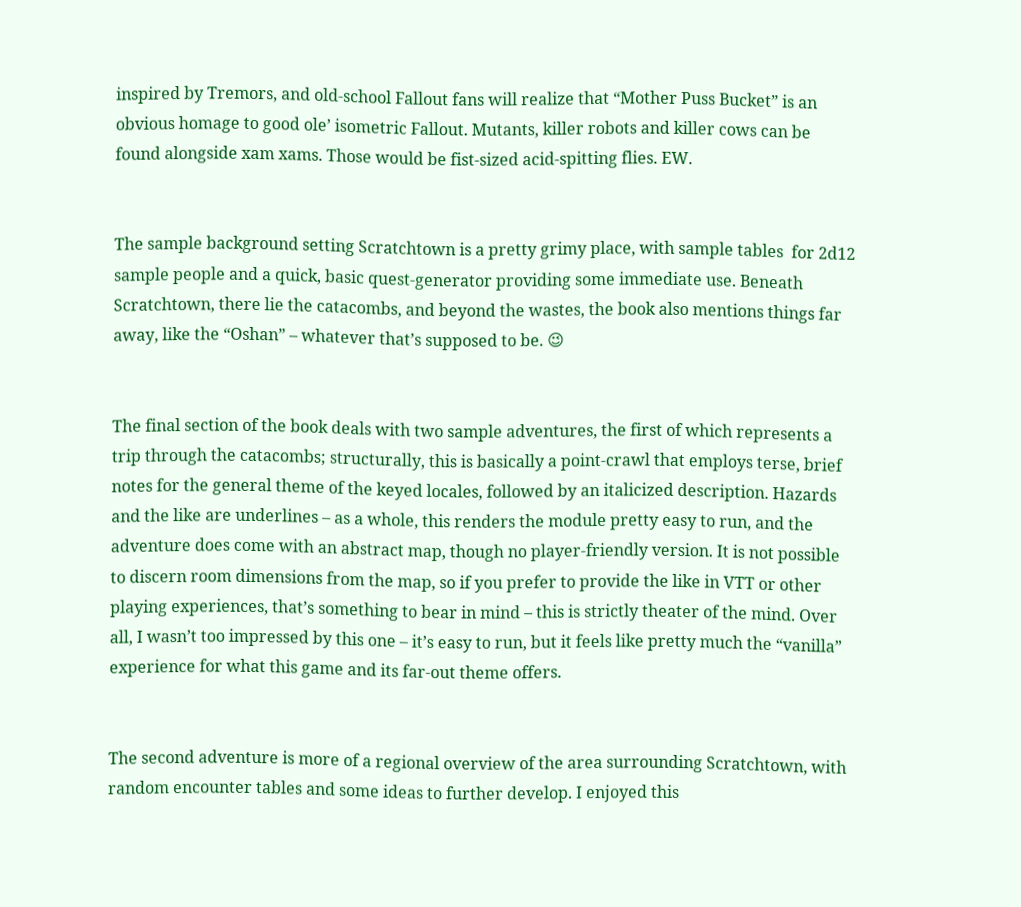inspired by Tremors, and old-school Fallout fans will realize that “Mother Puss Bucket” is an obvious homage to good ole’ isometric Fallout. Mutants, killer robots and killer cows can be found alongside xam xams. Those would be fist-sized acid-spitting flies. EW.


The sample background setting Scratchtown is a pretty grimy place, with sample tables  for 2d12 sample people and a quick, basic quest-generator providing some immediate use. Beneath Scratchtown, there lie the catacombs, and beyond the wastes, the book also mentions things far away, like the “Oshan” – whatever that’s supposed to be. 😉


The final section of the book deals with two sample adventures, the first of which represents a trip through the catacombs; structurally, this is basically a point-crawl that employs terse, brief notes for the general theme of the keyed locales, followed by an italicized description. Hazards and the like are underlines – as a whole, this renders the module pretty easy to run, and the adventure does come with an abstract map, though no player-friendly version. It is not possible to discern room dimensions from the map, so if you prefer to provide the like in VTT or other playing experiences, that’s something to bear in mind – this is strictly theater of the mind. Over all, I wasn’t too impressed by this one – it’s easy to run, but it feels like pretty much the “vanilla” experience for what this game and its far-out theme offers.


The second adventure is more of a regional overview of the area surrounding Scratchtown, with random encounter tables and some ideas to further develop. I enjoyed this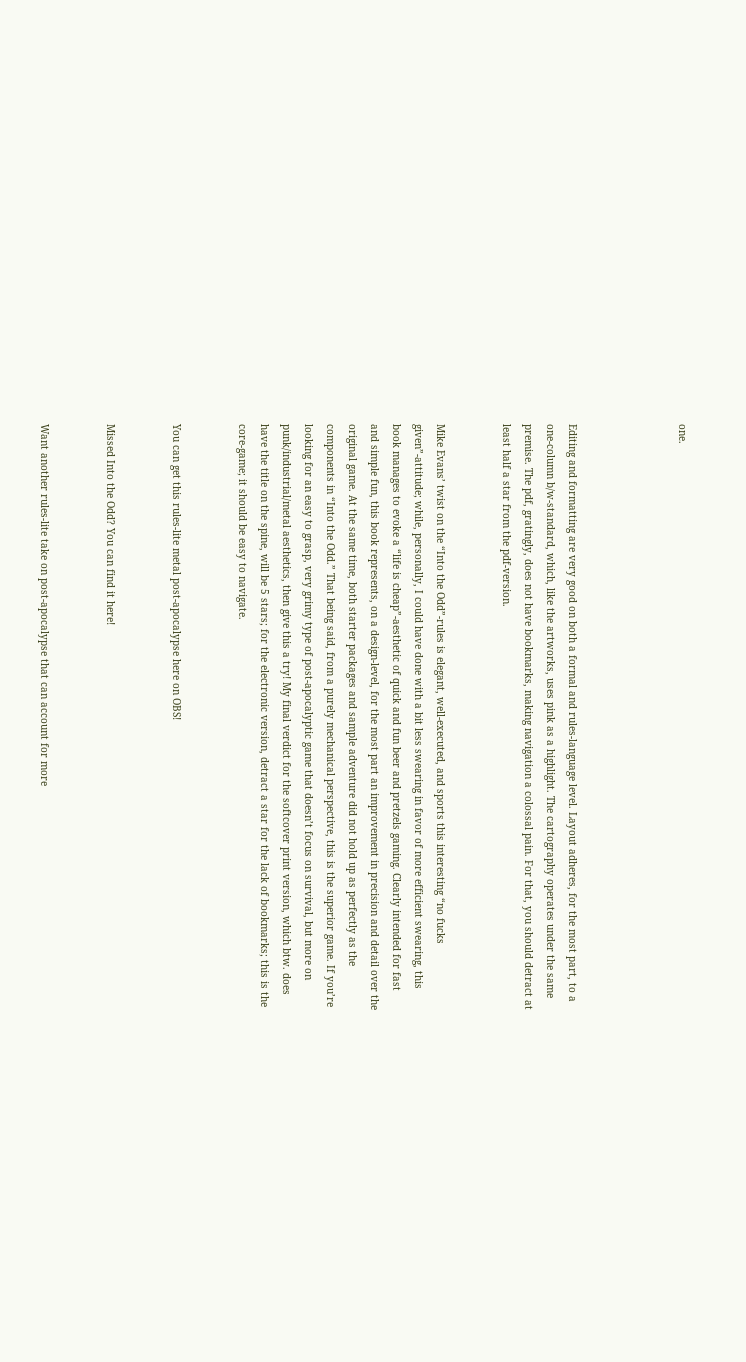one.




Editing and formatting are very good on both a formal and rules-language level. Layout adheres, for the most part, to a one-column b/w-standard, which, like the artworks, uses pink as a highlight. The cartography operates under the same premise. The pdf, gratingly, does not have bookmarks, making navigation a colossal pain. For that, you should detract at least half a star from the pdf-version.


Mike Evans’ twist on the “Into the Odd”-rules is elegant, well-executed, and sports this interesting “no fucks given”-attitude; while, personally, I could have done with a bit less swearing in favor of more efficient swearing, this book manages to evoke a “life is cheap”-aesthetic of quick and fun beer and pretzels gaming. Clearly intended for fast and simple fun, this book represents, on a design-level, for the most part an improvement in precision and detail over the original game. At the same time, both starter packages and sample adventure did not hold up as perfectly as the components in “Into the Odd.” That being said, from a purely mechanical perspective, this is the superior game. If you’re looking for an easy to grasp, very grimy type of post-apocalyptic game that doesn’t focus on survival, but more on punk/industrial/metal aesthetics, then give this a try! My final verdict for the softcover print version, which btw. does have the title on the spine, will be 5 stars; for the electronic version, detract a star for the lack of bookmarks; this is the core-game; it should be easy to navigate.


You can get this rules-lite metal post-apocalypse here on OBS!


Missed Into the Odd? You can find it here!


Want another rules-lite take on post-apocalypse that can account for more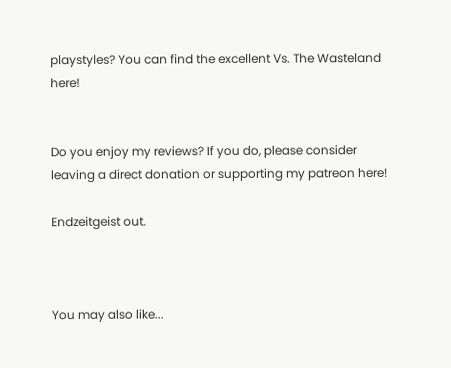playstyles? You can find the excellent Vs. The Wasteland here!


Do you enjoy my reviews? If you do, please consider leaving a direct donation or supporting my patreon here!

Endzeitgeist out.



You may also like...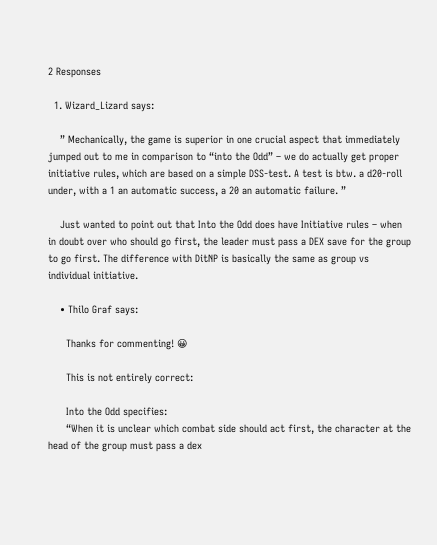2 Responses

  1. Wizard_Lizard says:

    ” Mechanically, the game is superior in one crucial aspect that immediately jumped out to me in comparison to “into the Odd” – we do actually get proper initiative rules, which are based on a simple DSS-test. A test is btw. a d20-roll under, with a 1 an automatic success, a 20 an automatic failure. ”

    Just wanted to point out that Into the Odd does have Initiative rules – when in doubt over who should go first, the leader must pass a DEX save for the group to go first. The difference with DitNP is basically the same as group vs individual initiative.

    • Thilo Graf says:

      Thanks for commenting! 😀

      This is not entirely correct:

      Into the Odd specifies:
      “When it is unclear which combat side should act first, the character at the head of the group must pass a dex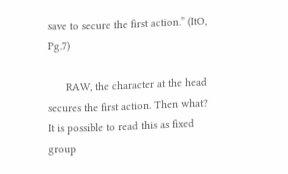save to secure the first action.” (ItO, Pg.7)

      RAW, the character at the head secures the first action. Then what? It is possible to read this as fixed group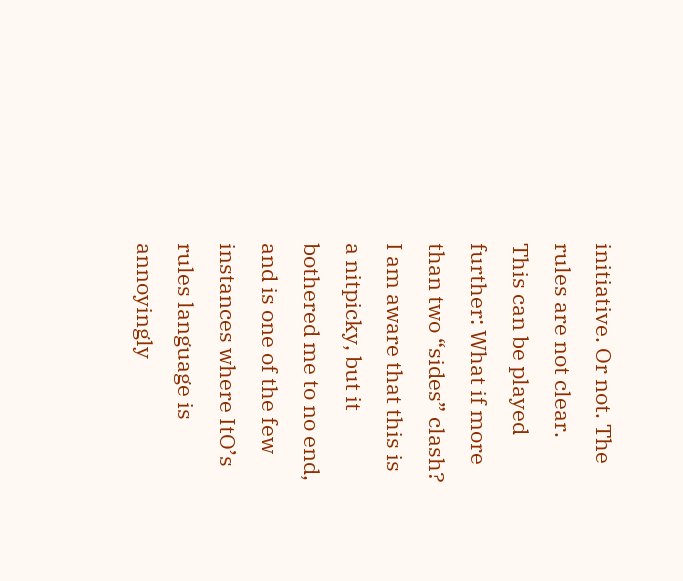initiative. Or not. The rules are not clear. This can be played further: What if more than two “sides” clash? I am aware that this is a nitpicky, but it bothered me to no end, and is one of the few instances where ItO’s rules language is annoyingly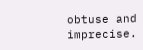obtuse and imprecise.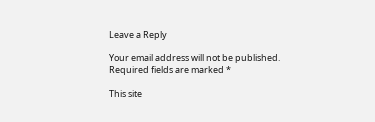Leave a Reply

Your email address will not be published. Required fields are marked *

This site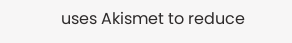uses Akismet to reduce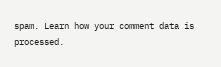spam. Learn how your comment data is processed.